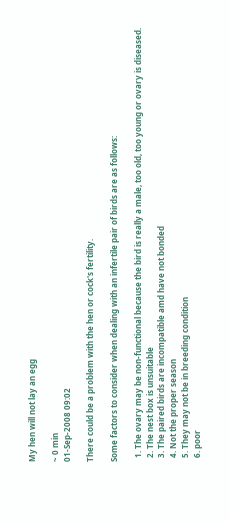My hen will not lay an egg

~ 0 min
01-Sep-2008 09:02

There could be a problem with the hen or cock's fertility.

Some factors to consider when dealing with an infertile pair of birds are as follows:

  1. The ovary may be non-functional because the bird is really a male, too old, too young or ovary is diseased.
  2. The nest box is unsuitable
  3. The paired birds are incompatible amd have not bonded
  4. Not the proper season
  5. They may not be in breeding condition
  6. poor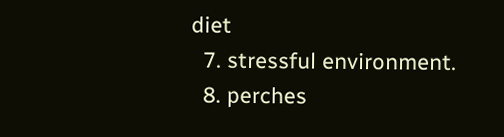diet
  7. stressful environment.
  8. perches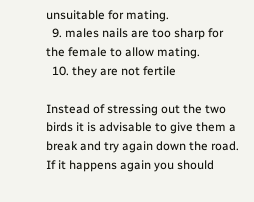unsuitable for mating.
  9. males nails are too sharp for the female to allow mating.
  10. they are not fertile

Instead of stressing out the two birds it is advisable to give them a break and try again down the road.  If it happens again you should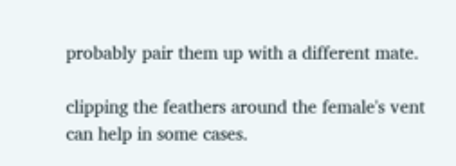probably pair them up with a different mate.

clipping the feathers around the female's vent can help in some cases.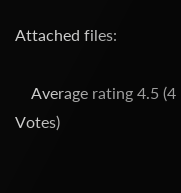Attached files:

    Average rating 4.5 (4 Votes)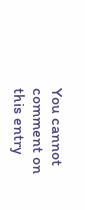You cannot comment on this entry